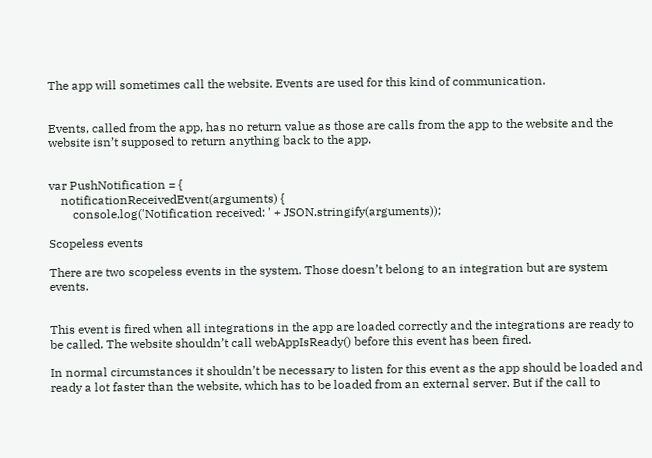The app will sometimes call the website. Events are used for this kind of communication.


Events, called from the app, has no return value as those are calls from the app to the website and the website isn’t supposed to return anything back to the app.


var PushNotification = {
    notificationReceivedEvent(arguments) {
        console.log('Notification received: ' + JSON.stringify(arguments));

Scopeless events

There are two scopeless events in the system. Those doesn’t belong to an integration but are system events.


This event is fired when all integrations in the app are loaded correctly and the integrations are ready to be called. The website shouldn’t call webAppIsReady() before this event has been fired.

In normal circumstances it shouldn’t be necessary to listen for this event as the app should be loaded and ready a lot faster than the website, which has to be loaded from an external server. But if the call to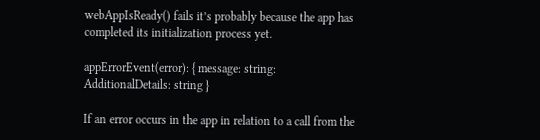webAppIsReady() fails it’s probably because the app has completed its initialization process yet.

appErrorEvent(error): { message: string: AdditionalDetails: string }

If an error occurs in the app in relation to a call from the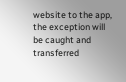website to the app, the exception will be caught and transferred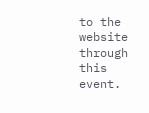to the website through this event.